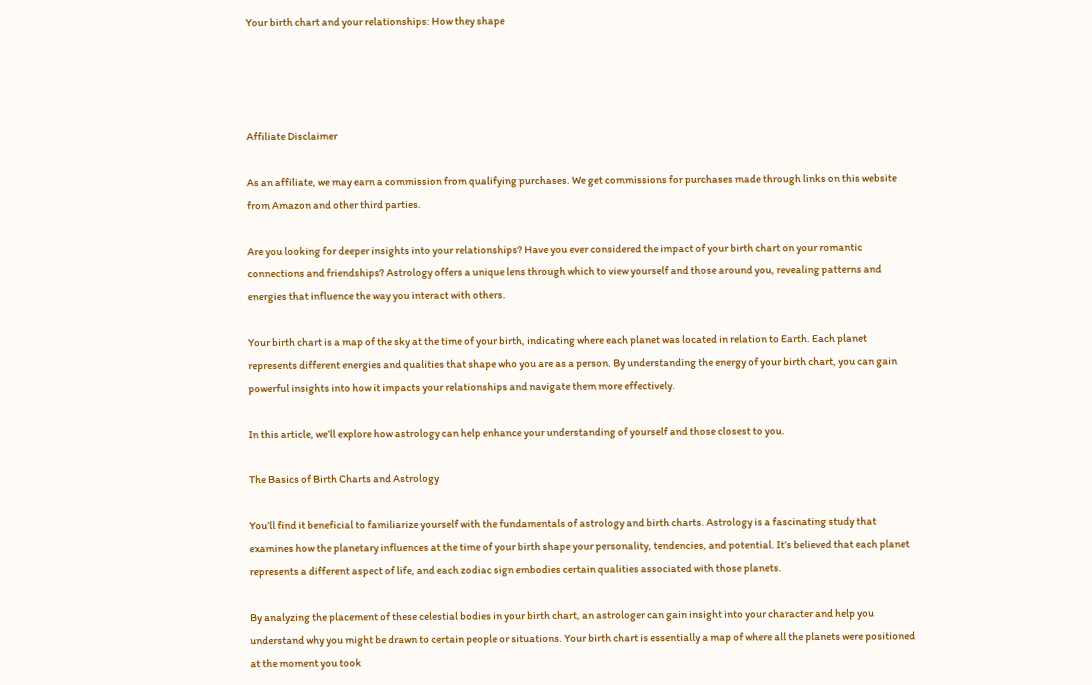Your birth chart and your relationships: How they shape




Affiliate Disclaimer

As an affiliate, we may earn a commission from qualifying purchases. We get commissions for purchases made through links on this website from Amazon and other third parties.

Are you looking for deeper insights into your relationships? Have you ever considered the impact of your birth chart on your romantic connections and friendships? Astrology offers a unique lens through which to view yourself and those around you, revealing patterns and energies that influence the way you interact with others.

Your birth chart is a map of the sky at the time of your birth, indicating where each planet was located in relation to Earth. Each planet represents different energies and qualities that shape who you are as a person. By understanding the energy of your birth chart, you can gain powerful insights into how it impacts your relationships and navigate them more effectively.

In this article, we’ll explore how astrology can help enhance your understanding of yourself and those closest to you.

The Basics of Birth Charts and Astrology

You’ll find it beneficial to familiarize yourself with the fundamentals of astrology and birth charts. Astrology is a fascinating study that examines how the planetary influences at the time of your birth shape your personality, tendencies, and potential. It’s believed that each planet represents a different aspect of life, and each zodiac sign embodies certain qualities associated with those planets.

By analyzing the placement of these celestial bodies in your birth chart, an astrologer can gain insight into your character and help you understand why you might be drawn to certain people or situations. Your birth chart is essentially a map of where all the planets were positioned at the moment you took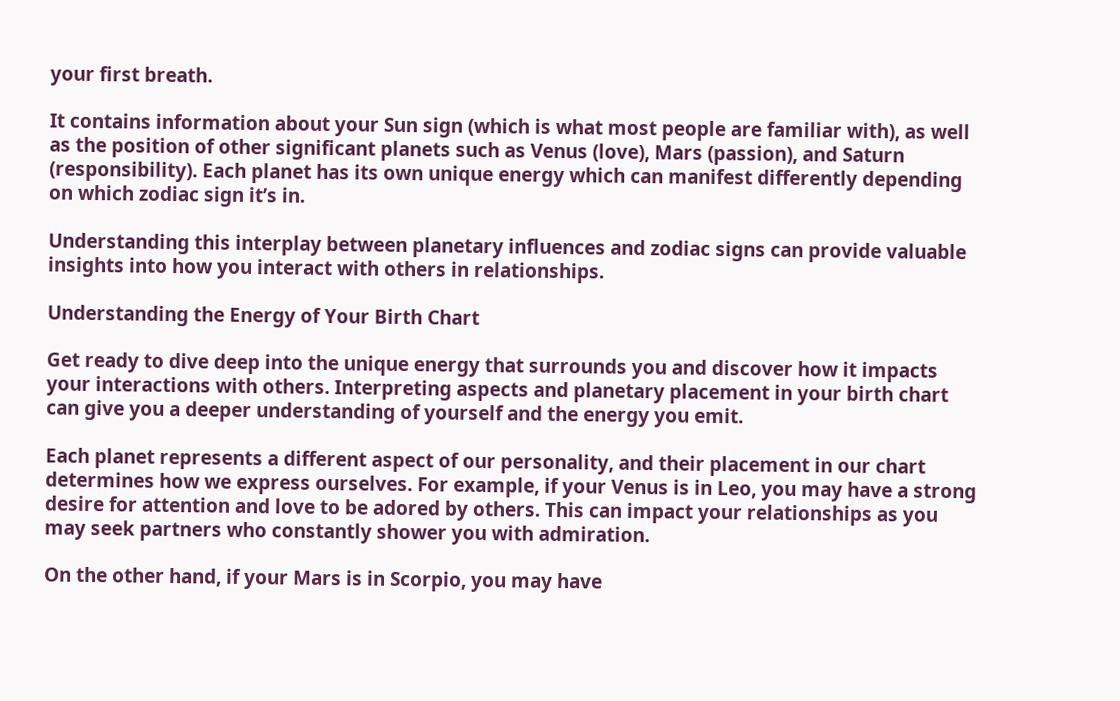your first breath.

It contains information about your Sun sign (which is what most people are familiar with), as well as the position of other significant planets such as Venus (love), Mars (passion), and Saturn (responsibility). Each planet has its own unique energy which can manifest differently depending on which zodiac sign it’s in.

Understanding this interplay between planetary influences and zodiac signs can provide valuable insights into how you interact with others in relationships.

Understanding the Energy of Your Birth Chart

Get ready to dive deep into the unique energy that surrounds you and discover how it impacts your interactions with others. Interpreting aspects and planetary placement in your birth chart can give you a deeper understanding of yourself and the energy you emit.

Each planet represents a different aspect of our personality, and their placement in our chart determines how we express ourselves. For example, if your Venus is in Leo, you may have a strong desire for attention and love to be adored by others. This can impact your relationships as you may seek partners who constantly shower you with admiration.

On the other hand, if your Mars is in Scorpio, you may have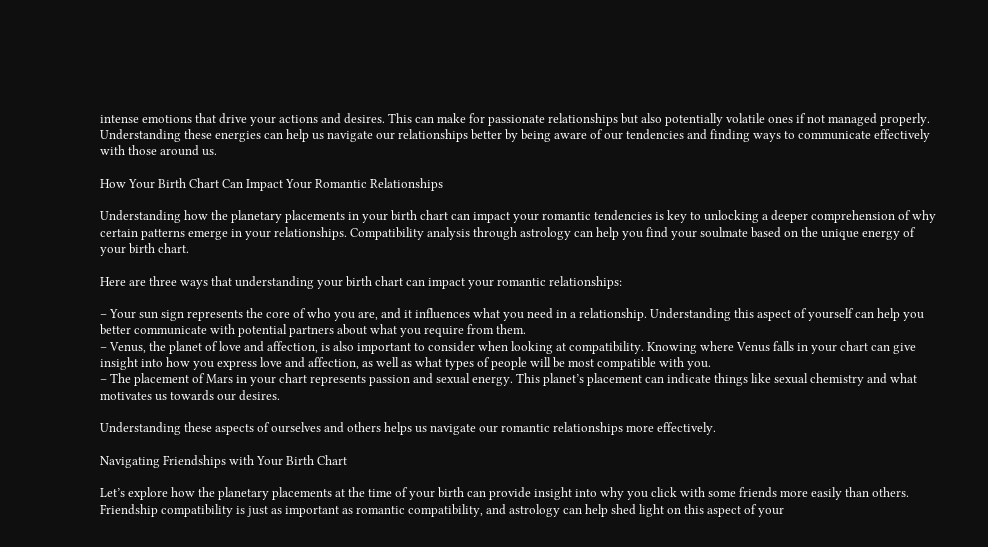intense emotions that drive your actions and desires. This can make for passionate relationships but also potentially volatile ones if not managed properly. Understanding these energies can help us navigate our relationships better by being aware of our tendencies and finding ways to communicate effectively with those around us.

How Your Birth Chart Can Impact Your Romantic Relationships

Understanding how the planetary placements in your birth chart can impact your romantic tendencies is key to unlocking a deeper comprehension of why certain patterns emerge in your relationships. Compatibility analysis through astrology can help you find your soulmate based on the unique energy of your birth chart.

Here are three ways that understanding your birth chart can impact your romantic relationships:

– Your sun sign represents the core of who you are, and it influences what you need in a relationship. Understanding this aspect of yourself can help you better communicate with potential partners about what you require from them.
– Venus, the planet of love and affection, is also important to consider when looking at compatibility. Knowing where Venus falls in your chart can give insight into how you express love and affection, as well as what types of people will be most compatible with you.
– The placement of Mars in your chart represents passion and sexual energy. This planet’s placement can indicate things like sexual chemistry and what motivates us towards our desires.

Understanding these aspects of ourselves and others helps us navigate our romantic relationships more effectively.

Navigating Friendships with Your Birth Chart

Let’s explore how the planetary placements at the time of your birth can provide insight into why you click with some friends more easily than others. Friendship compatibility is just as important as romantic compatibility, and astrology can help shed light on this aspect of your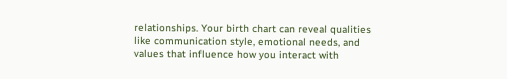relationships. Your birth chart can reveal qualities like communication style, emotional needs, and values that influence how you interact with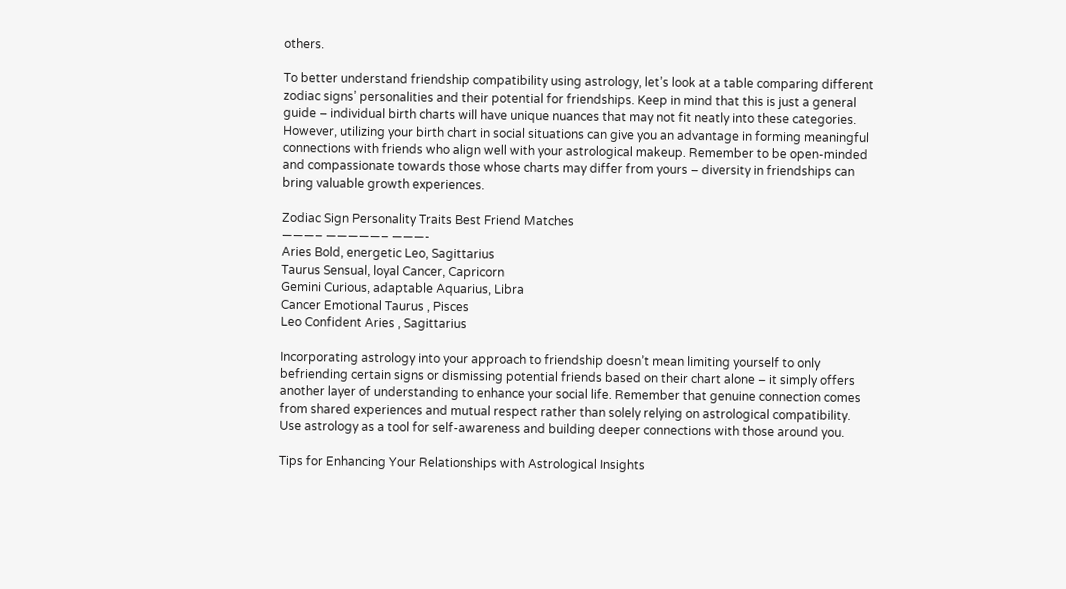others.

To better understand friendship compatibility using astrology, let’s look at a table comparing different zodiac signs’ personalities and their potential for friendships. Keep in mind that this is just a general guide – individual birth charts will have unique nuances that may not fit neatly into these categories. However, utilizing your birth chart in social situations can give you an advantage in forming meaningful connections with friends who align well with your astrological makeup. Remember to be open-minded and compassionate towards those whose charts may differ from yours – diversity in friendships can bring valuable growth experiences.

Zodiac Sign Personality Traits Best Friend Matches
———– —————– ———-
Aries Bold, energetic Leo, Sagittarius
Taurus Sensual, loyal Cancer, Capricorn
Gemini Curious, adaptable Aquarius, Libra
Cancer Emotional Taurus , Pisces
Leo Confident Aries , Sagittarius

Incorporating astrology into your approach to friendship doesn’t mean limiting yourself to only befriending certain signs or dismissing potential friends based on their chart alone – it simply offers another layer of understanding to enhance your social life. Remember that genuine connection comes from shared experiences and mutual respect rather than solely relying on astrological compatibility. Use astrology as a tool for self-awareness and building deeper connections with those around you.

Tips for Enhancing Your Relationships with Astrological Insights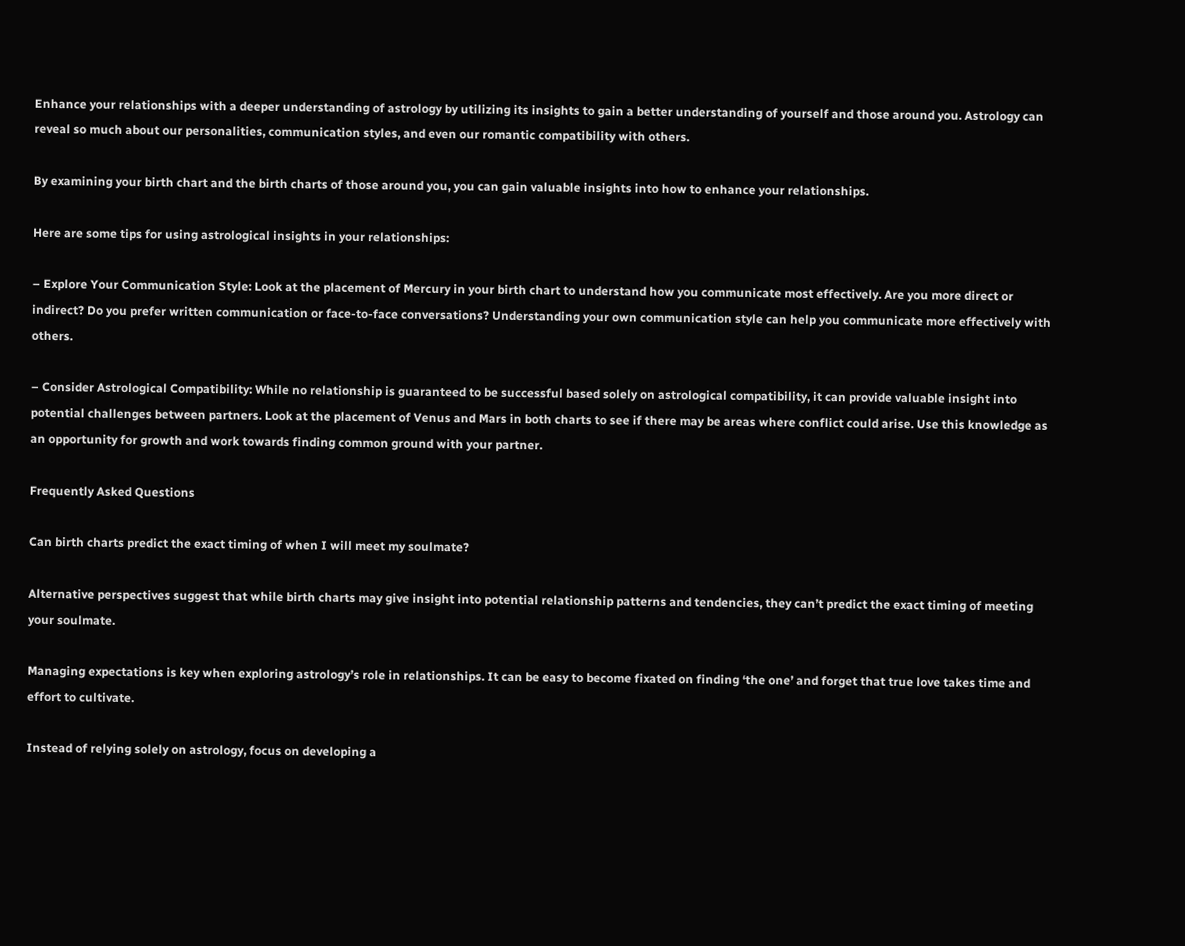Enhance your relationships with a deeper understanding of astrology by utilizing its insights to gain a better understanding of yourself and those around you. Astrology can reveal so much about our personalities, communication styles, and even our romantic compatibility with others.

By examining your birth chart and the birth charts of those around you, you can gain valuable insights into how to enhance your relationships.

Here are some tips for using astrological insights in your relationships:

– Explore Your Communication Style: Look at the placement of Mercury in your birth chart to understand how you communicate most effectively. Are you more direct or indirect? Do you prefer written communication or face-to-face conversations? Understanding your own communication style can help you communicate more effectively with others.

– Consider Astrological Compatibility: While no relationship is guaranteed to be successful based solely on astrological compatibility, it can provide valuable insight into potential challenges between partners. Look at the placement of Venus and Mars in both charts to see if there may be areas where conflict could arise. Use this knowledge as an opportunity for growth and work towards finding common ground with your partner.

Frequently Asked Questions

Can birth charts predict the exact timing of when I will meet my soulmate?

Alternative perspectives suggest that while birth charts may give insight into potential relationship patterns and tendencies, they can’t predict the exact timing of meeting your soulmate.

Managing expectations is key when exploring astrology’s role in relationships. It can be easy to become fixated on finding ‘the one’ and forget that true love takes time and effort to cultivate.

Instead of relying solely on astrology, focus on developing a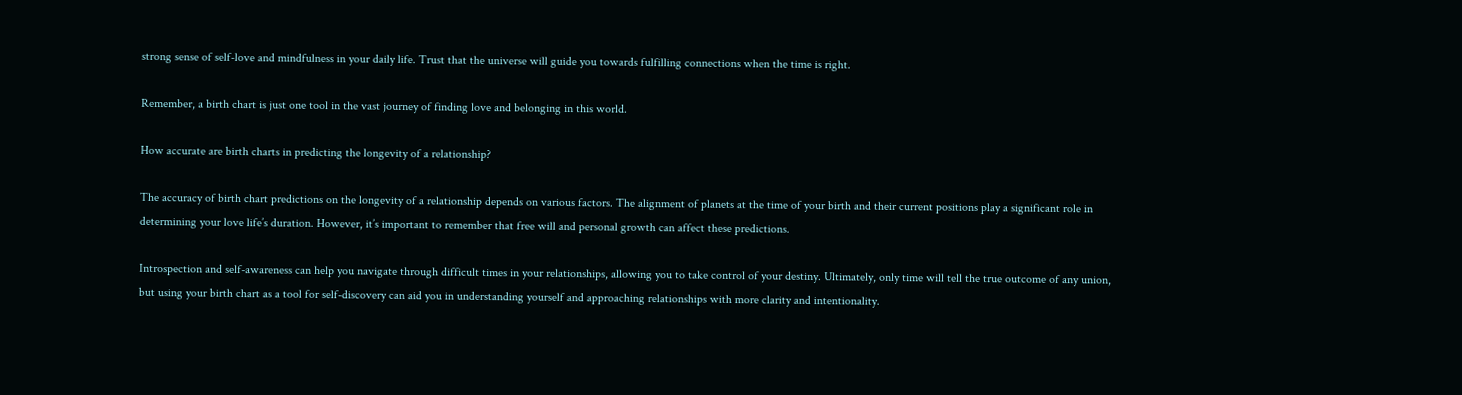strong sense of self-love and mindfulness in your daily life. Trust that the universe will guide you towards fulfilling connections when the time is right.

Remember, a birth chart is just one tool in the vast journey of finding love and belonging in this world.

How accurate are birth charts in predicting the longevity of a relationship?

The accuracy of birth chart predictions on the longevity of a relationship depends on various factors. The alignment of planets at the time of your birth and their current positions play a significant role in determining your love life’s duration. However, it’s important to remember that free will and personal growth can affect these predictions.

Introspection and self-awareness can help you navigate through difficult times in your relationships, allowing you to take control of your destiny. Ultimately, only time will tell the true outcome of any union, but using your birth chart as a tool for self-discovery can aid you in understanding yourself and approaching relationships with more clarity and intentionality.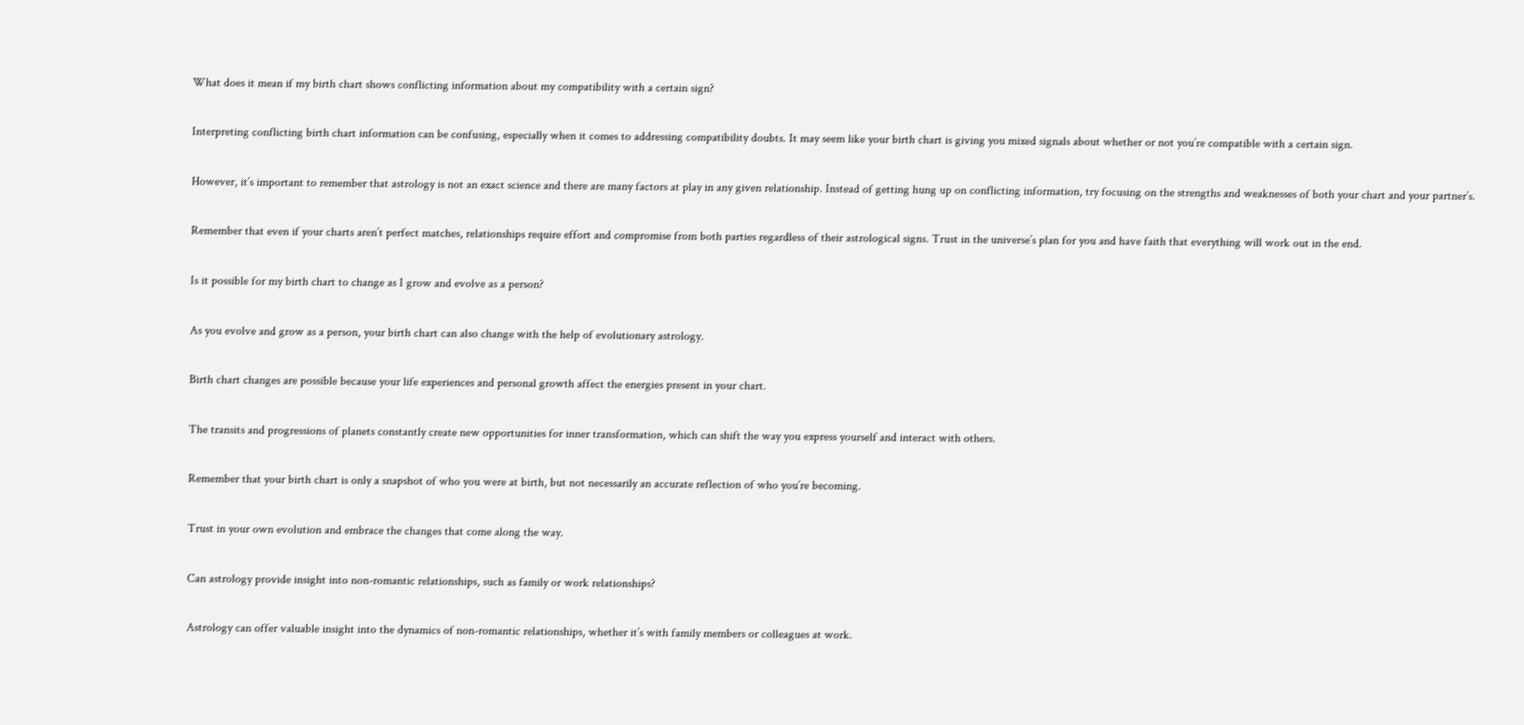What does it mean if my birth chart shows conflicting information about my compatibility with a certain sign?

Interpreting conflicting birth chart information can be confusing, especially when it comes to addressing compatibility doubts. It may seem like your birth chart is giving you mixed signals about whether or not you’re compatible with a certain sign.

However, it’s important to remember that astrology is not an exact science and there are many factors at play in any given relationship. Instead of getting hung up on conflicting information, try focusing on the strengths and weaknesses of both your chart and your partner’s.

Remember that even if your charts aren’t perfect matches, relationships require effort and compromise from both parties regardless of their astrological signs. Trust in the universe’s plan for you and have faith that everything will work out in the end.

Is it possible for my birth chart to change as I grow and evolve as a person?

As you evolve and grow as a person, your birth chart can also change with the help of evolutionary astrology.

Birth chart changes are possible because your life experiences and personal growth affect the energies present in your chart.

The transits and progressions of planets constantly create new opportunities for inner transformation, which can shift the way you express yourself and interact with others.

Remember that your birth chart is only a snapshot of who you were at birth, but not necessarily an accurate reflection of who you’re becoming.

Trust in your own evolution and embrace the changes that come along the way.

Can astrology provide insight into non-romantic relationships, such as family or work relationships?

Astrology can offer valuable insight into the dynamics of non-romantic relationships, whether it’s with family members or colleagues at work.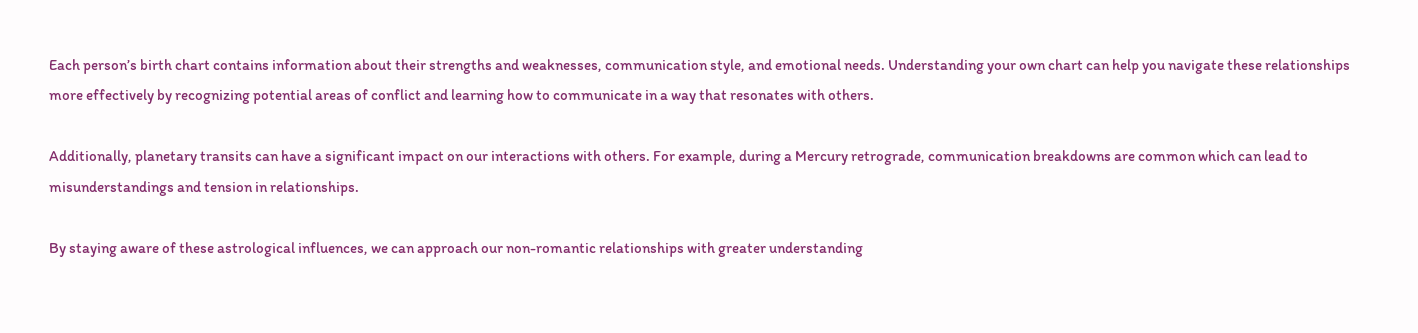Each person’s birth chart contains information about their strengths and weaknesses, communication style, and emotional needs. Understanding your own chart can help you navigate these relationships more effectively by recognizing potential areas of conflict and learning how to communicate in a way that resonates with others.

Additionally, planetary transits can have a significant impact on our interactions with others. For example, during a Mercury retrograde, communication breakdowns are common which can lead to misunderstandings and tension in relationships.

By staying aware of these astrological influences, we can approach our non-romantic relationships with greater understanding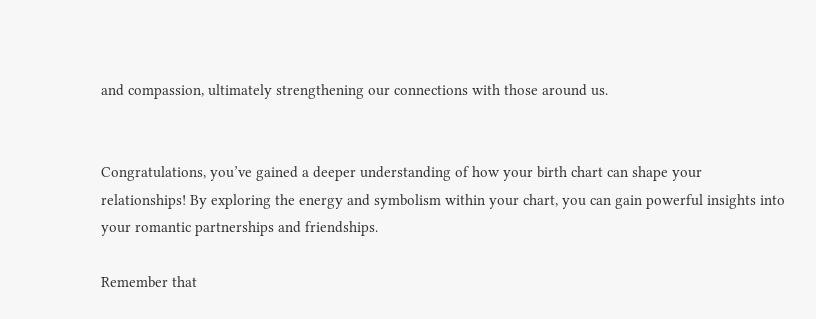and compassion, ultimately strengthening our connections with those around us.


Congratulations, you’ve gained a deeper understanding of how your birth chart can shape your relationships! By exploring the energy and symbolism within your chart, you can gain powerful insights into your romantic partnerships and friendships.

Remember that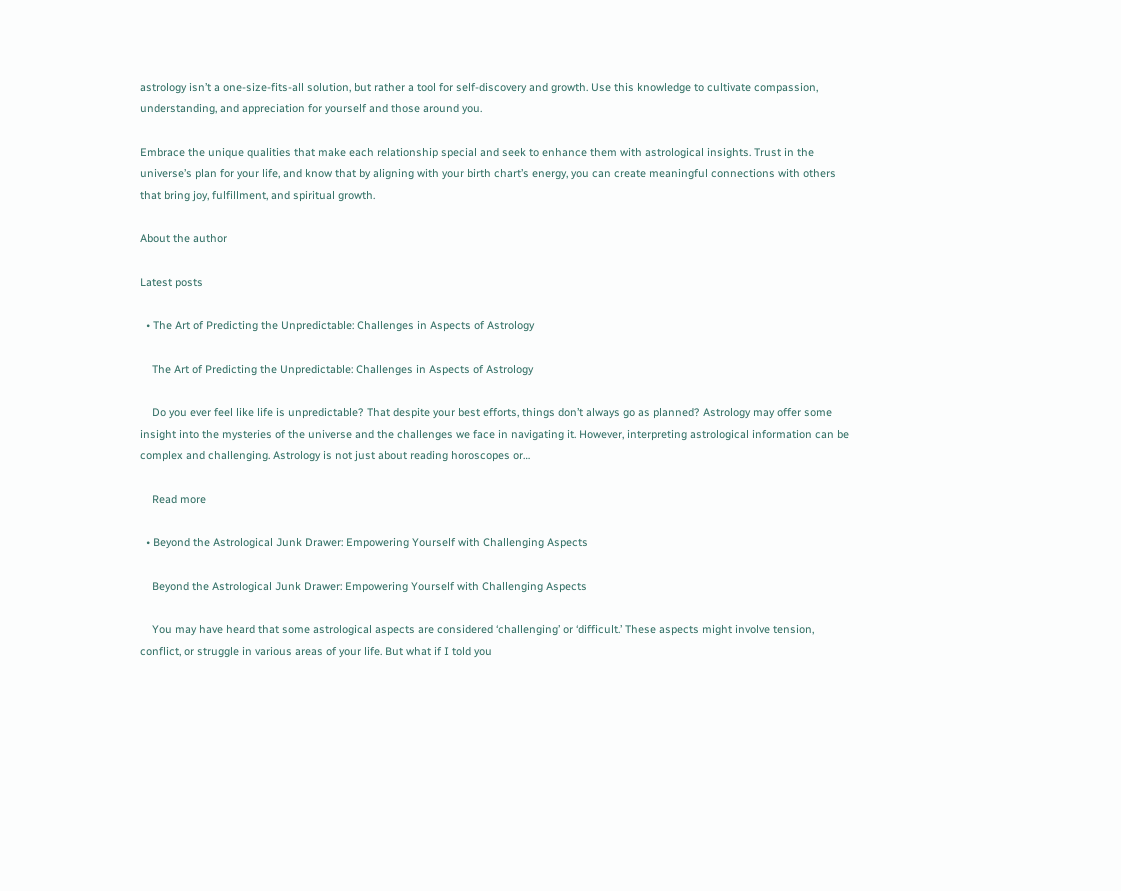astrology isn’t a one-size-fits-all solution, but rather a tool for self-discovery and growth. Use this knowledge to cultivate compassion, understanding, and appreciation for yourself and those around you.

Embrace the unique qualities that make each relationship special and seek to enhance them with astrological insights. Trust in the universe’s plan for your life, and know that by aligning with your birth chart’s energy, you can create meaningful connections with others that bring joy, fulfillment, and spiritual growth.

About the author

Latest posts

  • The Art of Predicting the Unpredictable: Challenges in Aspects of Astrology

    The Art of Predicting the Unpredictable: Challenges in Aspects of Astrology

    Do you ever feel like life is unpredictable? That despite your best efforts, things don’t always go as planned? Astrology may offer some insight into the mysteries of the universe and the challenges we face in navigating it. However, interpreting astrological information can be complex and challenging. Astrology is not just about reading horoscopes or…

    Read more

  • Beyond the Astrological Junk Drawer: Empowering Yourself with Challenging Aspects

    Beyond the Astrological Junk Drawer: Empowering Yourself with Challenging Aspects

    You may have heard that some astrological aspects are considered ‘challenging’ or ‘difficult.’ These aspects might involve tension, conflict, or struggle in various areas of your life. But what if I told you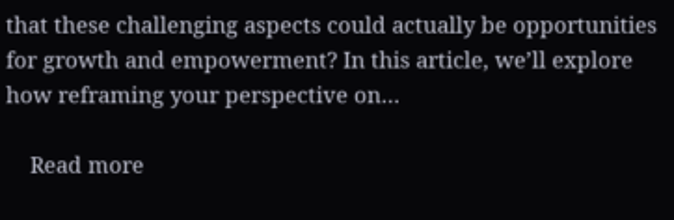that these challenging aspects could actually be opportunities for growth and empowerment? In this article, we’ll explore how reframing your perspective on…

    Read more